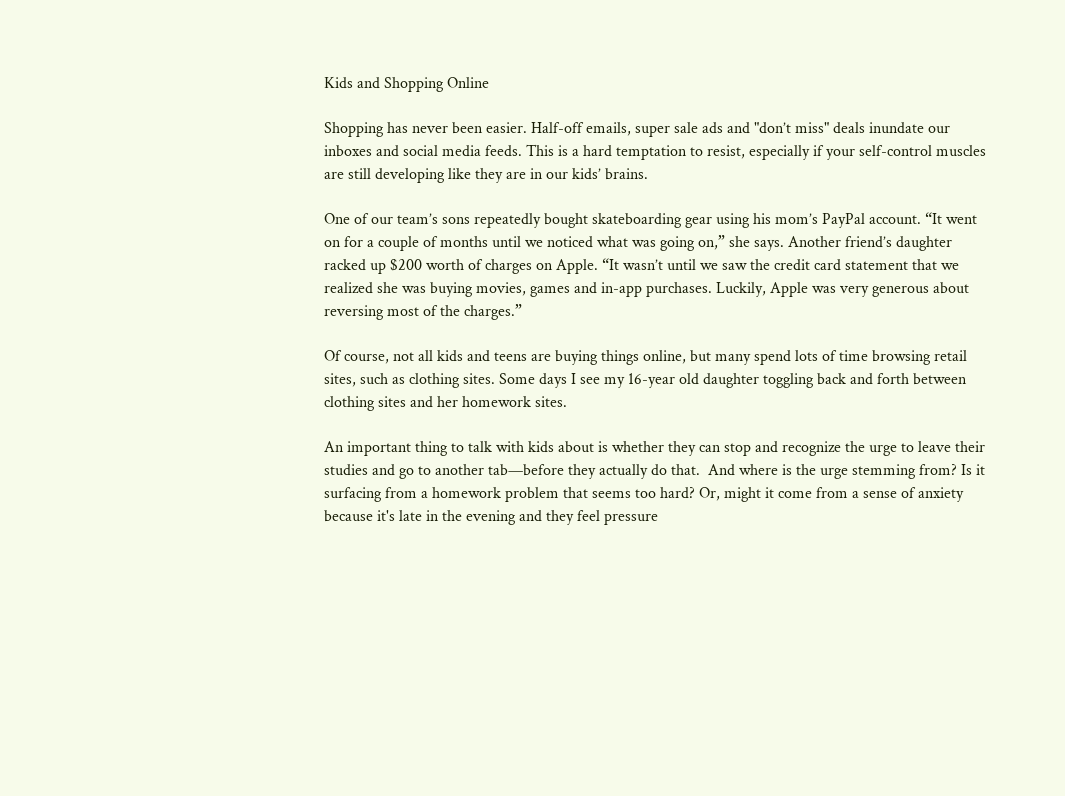Kids and Shopping Online

Shopping has never been easier. Half-off emails, super sale ads and "don’t miss" deals inundate our inboxes and social media feeds. This is a hard temptation to resist, especially if your self-control muscles are still developing like they are in our kids’ brains.

One of our team’s sons repeatedly bought skateboarding gear using his mom’s PayPal account. “It went on for a couple of months until we noticed what was going on,” she says. Another friend’s daughter racked up $200 worth of charges on Apple. “It wasn’t until we saw the credit card statement that we realized she was buying movies, games and in-app purchases. Luckily, Apple was very generous about reversing most of the charges.”

Of course, not all kids and teens are buying things online, but many spend lots of time browsing retail sites, such as clothing sites. Some days I see my 16-year old daughter toggling back and forth between clothing sites and her homework sites.

An important thing to talk with kids about is whether they can stop and recognize the urge to leave their studies and go to another tab—before they actually do that.  And where is the urge stemming from? Is it surfacing from a homework problem that seems too hard? Or, might it come from a sense of anxiety because it's late in the evening and they feel pressure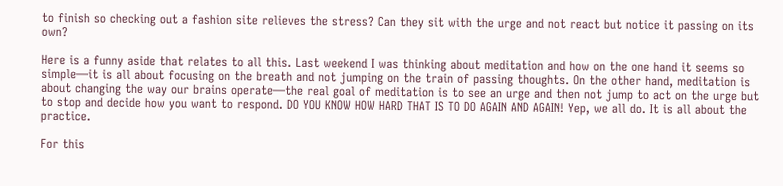to finish so checking out a fashion site relieves the stress? Can they sit with the urge and not react but notice it passing on its own?

Here is a funny aside that relates to all this. Last weekend I was thinking about meditation and how on the one hand it seems so simple—it is all about focusing on the breath and not jumping on the train of passing thoughts. On the other hand, meditation is about changing the way our brains operate—the real goal of meditation is to see an urge and then not jump to act on the urge but to stop and decide how you want to respond. DO YOU KNOW HOW HARD THAT IS TO DO AGAIN AND AGAIN! Yep, we all do. It is all about the practice.

For this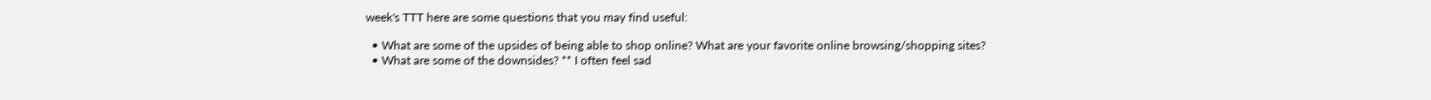week's TTT here are some questions that you may find useful:

  • What are some of the upsides of being able to shop online? What are your favorite online browsing/shopping sites?
  • What are some of the downsides? ** I often feel sad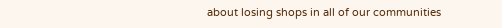about losing shops in all of our communities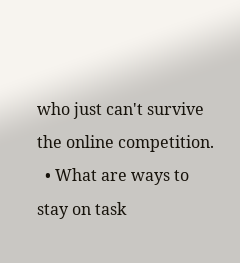who just can't survive the online competition.
  • What are ways to stay on task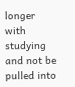longer with studying and not be pulled into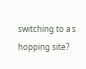switching to a s hopping site?